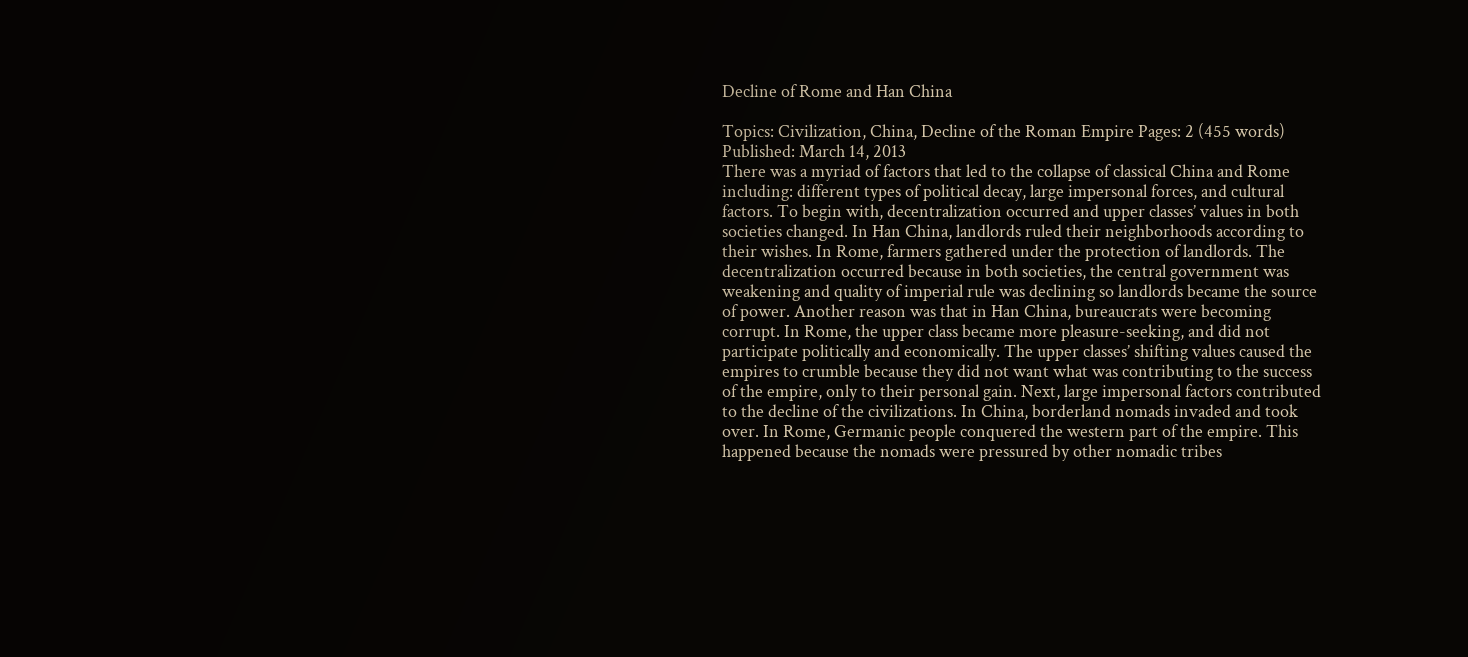Decline of Rome and Han China

Topics: Civilization, China, Decline of the Roman Empire Pages: 2 (455 words) Published: March 14, 2013
There was a myriad of factors that led to the collapse of classical China and Rome including: different types of political decay, large impersonal forces, and cultural factors. To begin with, decentralization occurred and upper classes’ values in both societies changed. In Han China, landlords ruled their neighborhoods according to their wishes. In Rome, farmers gathered under the protection of landlords. The decentralization occurred because in both societies, the central government was weakening and quality of imperial rule was declining so landlords became the source of power. Another reason was that in Han China, bureaucrats were becoming corrupt. In Rome, the upper class became more pleasure-seeking, and did not participate politically and economically. The upper classes’ shifting values caused the empires to crumble because they did not want what was contributing to the success of the empire, only to their personal gain. Next, large impersonal factors contributed to the decline of the civilizations. In China, borderland nomads invaded and took over. In Rome, Germanic people conquered the western part of the empire. This happened because the nomads were pressured by other nomadic tribes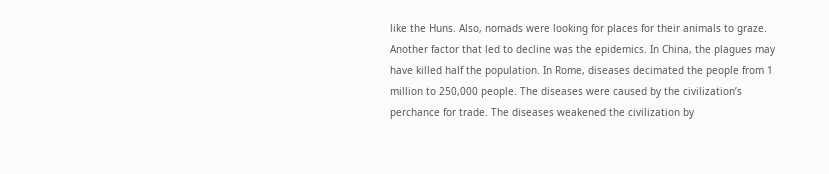like the Huns. Also, nomads were looking for places for their animals to graze. Another factor that led to decline was the epidemics. In China, the plagues may have killed half the population. In Rome, diseases decimated the people from 1 million to 250,000 people. The diseases were caused by the civilization’s perchance for trade. The diseases weakened the civilization by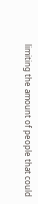limiting the amount of people that could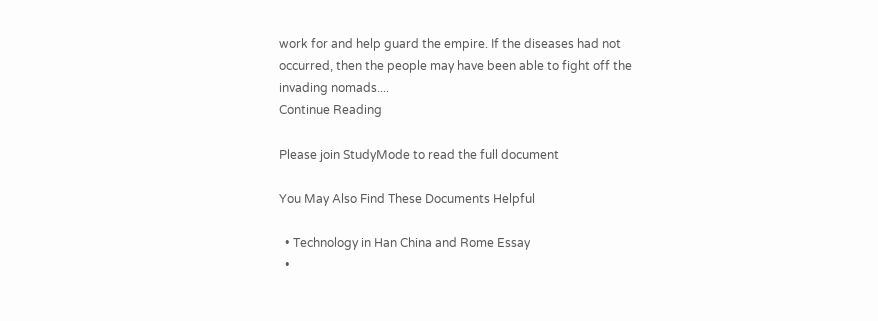work for and help guard the empire. If the diseases had not occurred, then the people may have been able to fight off the invading nomads....
Continue Reading

Please join StudyMode to read the full document

You May Also Find These Documents Helpful

  • Technology in Han China and Rome Essay
  •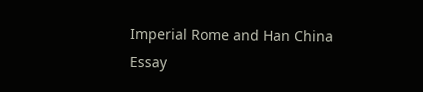Imperial Rome and Han China Essay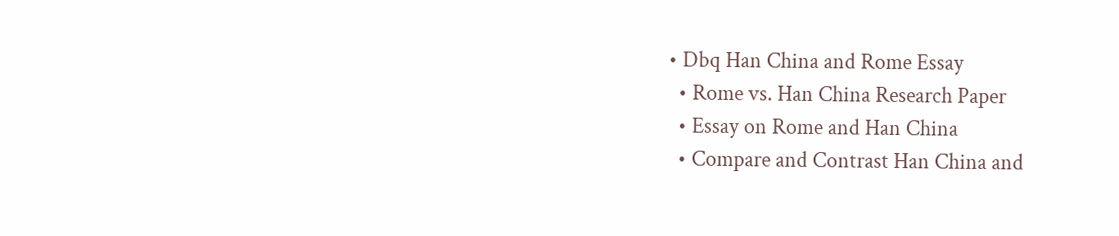• Dbq Han China and Rome Essay
  • Rome vs. Han China Research Paper
  • Essay on Rome and Han China
  • Compare and Contrast Han China and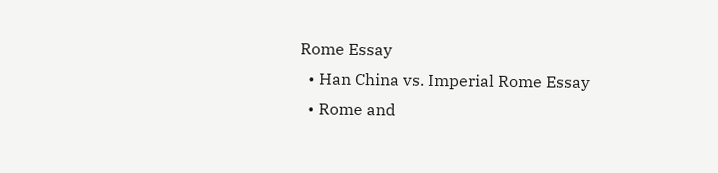Rome Essay
  • Han China vs. Imperial Rome Essay
  • Rome and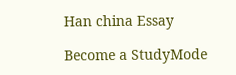Han china Essay

Become a StudyMode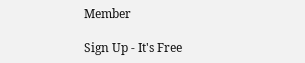Member

Sign Up - It's Free